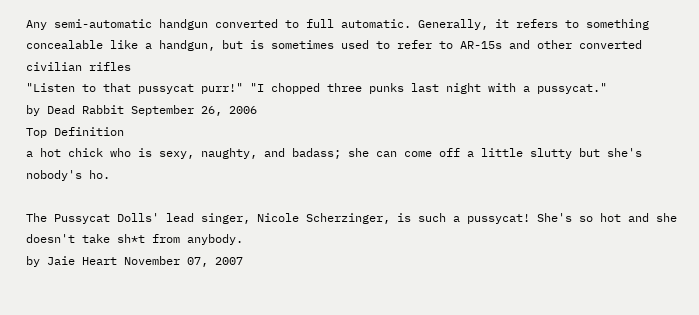Any semi-automatic handgun converted to full automatic. Generally, it refers to something concealable like a handgun, but is sometimes used to refer to AR-15s and other converted civilian rifles
"Listen to that pussycat purr!" "I chopped three punks last night with a pussycat."
by Dead Rabbit September 26, 2006
Top Definition
a hot chick who is sexy, naughty, and badass; she can come off a little slutty but she's nobody's ho.

The Pussycat Dolls' lead singer, Nicole Scherzinger, is such a pussycat! She's so hot and she doesn't take sh*t from anybody.
by Jaie Heart November 07, 2007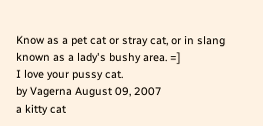Know as a pet cat or stray cat, or in slang known as a lady's bushy area. =]
I love your pussy cat.
by Vagerna August 09, 2007
a kitty cat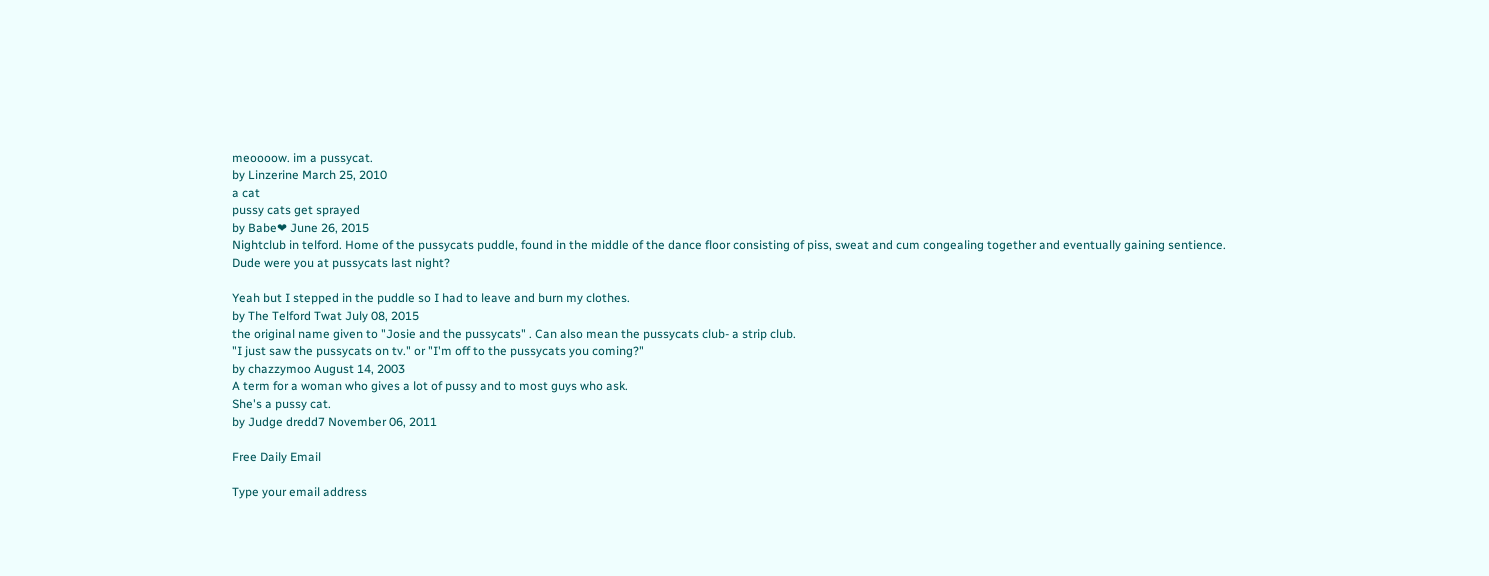meoooow. im a pussycat.
by Linzerine March 25, 2010
a cat
pussy cats get sprayed
by Babe❤ June 26, 2015
Nightclub in telford. Home of the pussycats puddle, found in the middle of the dance floor consisting of piss, sweat and cum congealing together and eventually gaining sentience.
Dude were you at pussycats last night?

Yeah but I stepped in the puddle so I had to leave and burn my clothes.
by The Telford Twat July 08, 2015
the original name given to "Josie and the pussycats" . Can also mean the pussycats club- a strip club.
"I just saw the pussycats on tv." or "I'm off to the pussycats you coming?"
by chazzymoo August 14, 2003
A term for a woman who gives a lot of pussy and to most guys who ask.
She's a pussy cat.
by Judge dredd7 November 06, 2011

Free Daily Email

Type your email address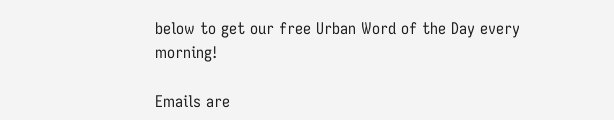below to get our free Urban Word of the Day every morning!

Emails are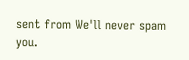sent from We'll never spam you.